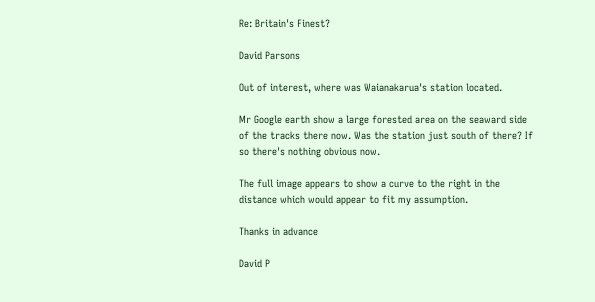Re: Britain's Finest?

David Parsons

Out of interest, where was Waianakarua's station located.

Mr Google earth show a large forested area on the seaward side of the tracks there now. Was the station just south of there? If so there's nothing obvious now.

The full image appears to show a curve to the right in the distance which would appear to fit my assumption.

Thanks in advance

David P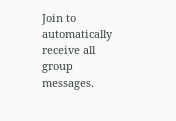Join to automatically receive all group messages.